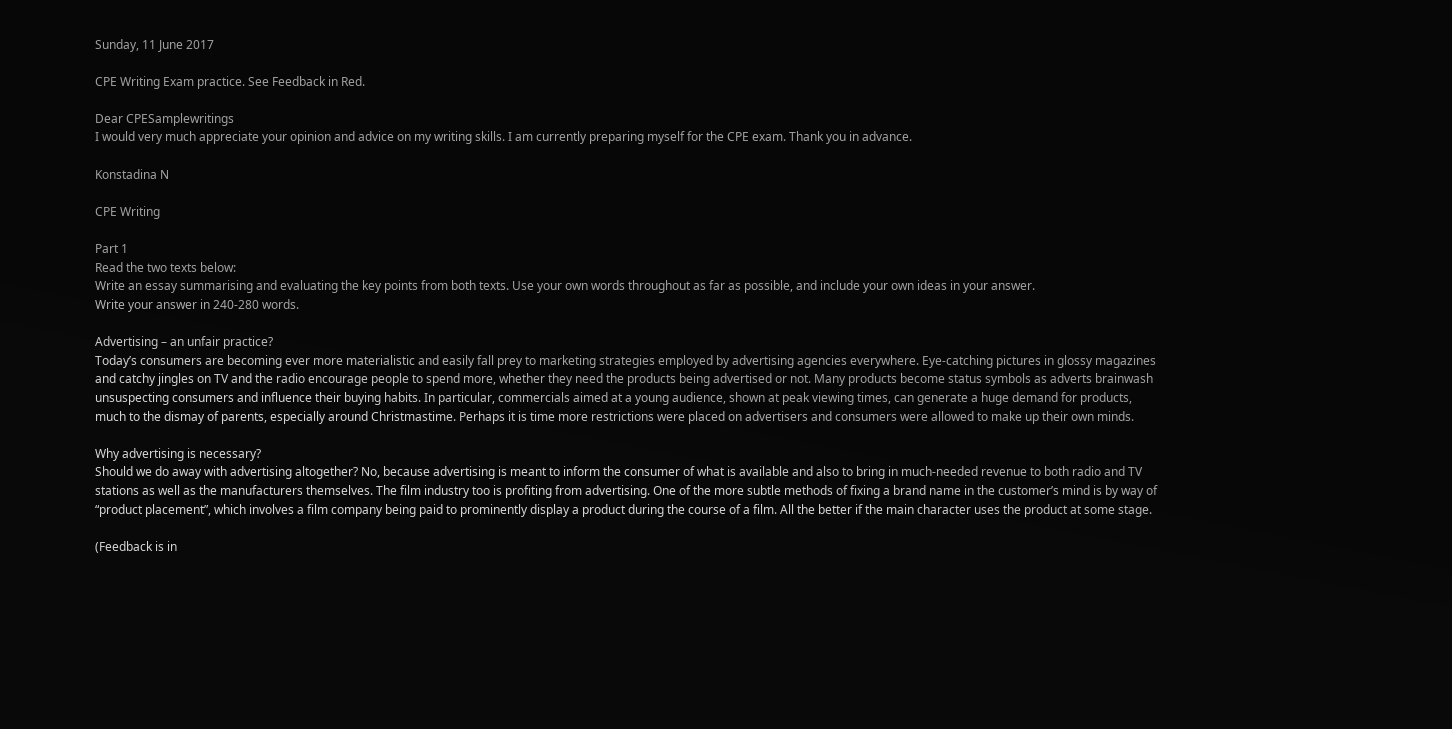Sunday, 11 June 2017

CPE Writing Exam practice. See Feedback in Red.

Dear CPESamplewritings
I would very much appreciate your opinion and advice on my writing skills. I am currently preparing myself for the CPE exam. Thank you in advance.

Konstadina N

CPE Writing

Part 1
Read the two texts below:
Write an essay summarising and evaluating the key points from both texts. Use your own words throughout as far as possible, and include your own ideas in your answer.
Write your answer in 240-280 words.

Advertising – an unfair practice?
Today’s consumers are becoming ever more materialistic and easily fall prey to marketing strategies employed by advertising agencies everywhere. Eye-catching pictures in glossy magazines and catchy jingles on TV and the radio encourage people to spend more, whether they need the products being advertised or not. Many products become status symbols as adverts brainwash unsuspecting consumers and influence their buying habits. In particular, commercials aimed at a young audience, shown at peak viewing times, can generate a huge demand for products, much to the dismay of parents, especially around Christmastime. Perhaps it is time more restrictions were placed on advertisers and consumers were allowed to make up their own minds.

Why advertising is necessary?
Should we do away with advertising altogether? No, because advertising is meant to inform the consumer of what is available and also to bring in much-needed revenue to both radio and TV stations as well as the manufacturers themselves. The film industry too is profiting from advertising. One of the more subtle methods of fixing a brand name in the customer’s mind is by way of “product placement”, which involves a film company being paid to prominently display a product during the course of a film. All the better if the main character uses the product at some stage.

(Feedback is in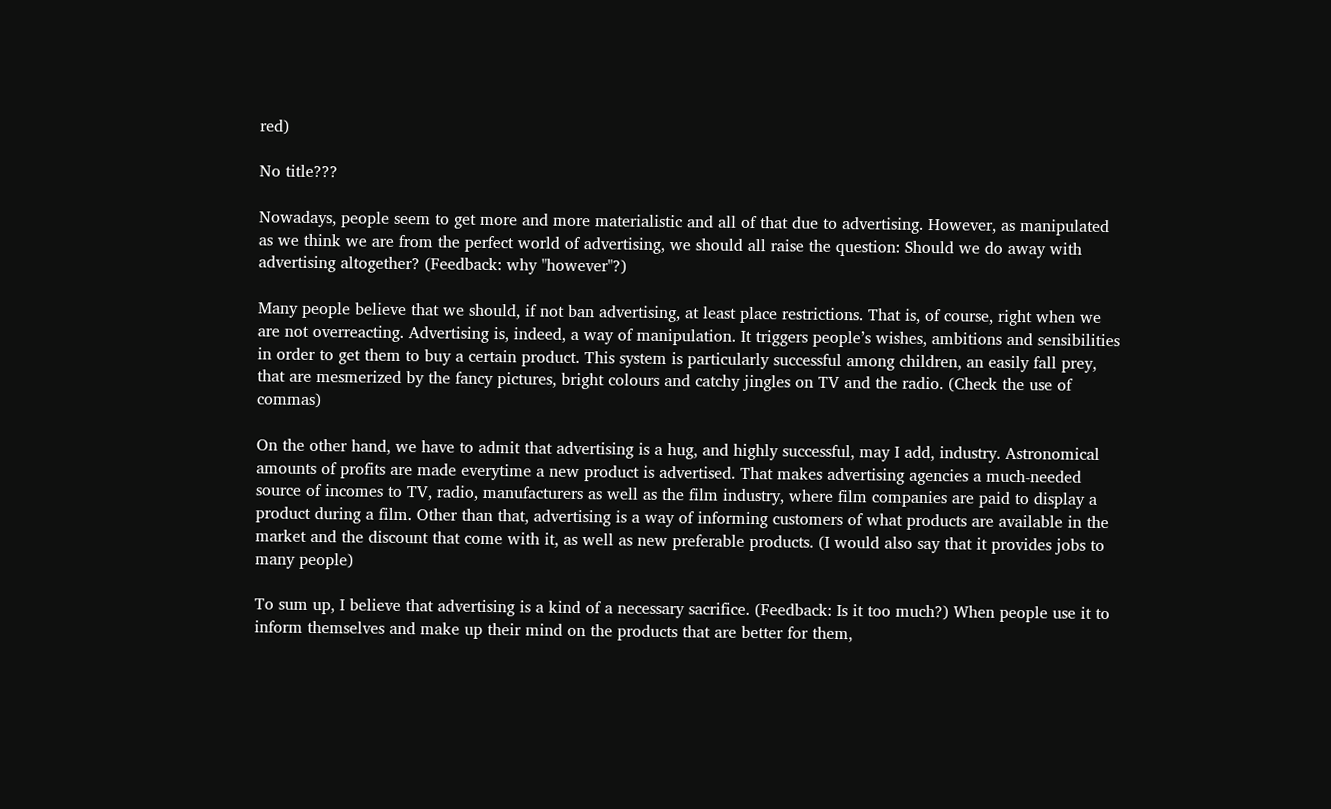red)

No title???

Nowadays, people seem to get more and more materialistic and all of that due to advertising. However, as manipulated as we think we are from the perfect world of advertising, we should all raise the question: Should we do away with advertising altogether? (Feedback: why "however"?)

Many people believe that we should, if not ban advertising, at least place restrictions. That is, of course, right when we are not overreacting. Advertising is, indeed, a way of manipulation. It triggers people’s wishes, ambitions and sensibilities in order to get them to buy a certain product. This system is particularly successful among children, an easily fall prey, that are mesmerized by the fancy pictures, bright colours and catchy jingles on TV and the radio. (Check the use of commas)

On the other hand, we have to admit that advertising is a hug, and highly successful, may I add, industry. Astronomical amounts of profits are made everytime a new product is advertised. That makes advertising agencies a much-needed source of incomes to TV, radio, manufacturers as well as the film industry, where film companies are paid to display a product during a film. Other than that, advertising is a way of informing customers of what products are available in the market and the discount that come with it, as well as new preferable products. (I would also say that it provides jobs to many people)

To sum up, I believe that advertising is a kind of a necessary sacrifice. (Feedback: Is it too much?) When people use it to inform themselves and make up their mind on the products that are better for them,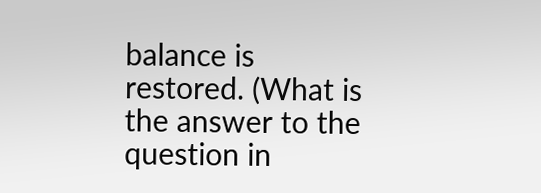balance is restored. (What is the answer to the question in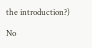the introduction?)

No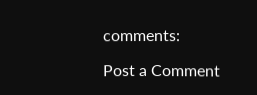comments:

Post a Comment